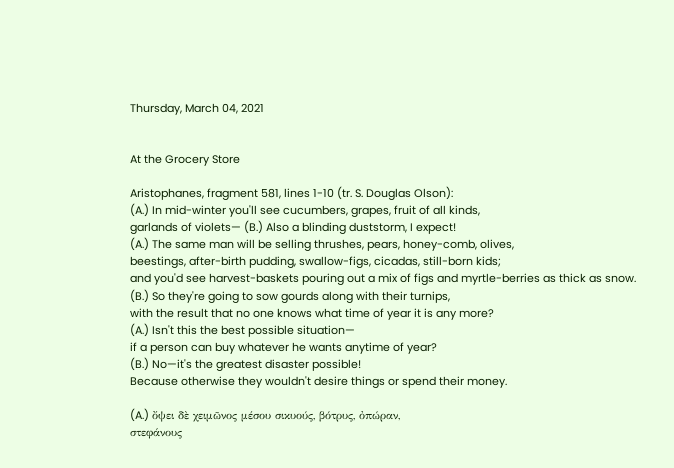Thursday, March 04, 2021


At the Grocery Store

Aristophanes, fragment 581, lines 1-10 (tr. S. Douglas Olson):
(A.) In mid-winter you'll see cucumbers, grapes, fruit of all kinds,
garlands of violets— (B.) Also a blinding duststorm, I expect!
(A.) The same man will be selling thrushes, pears, honey-comb, olives,
beestings, after-birth pudding, swallow-figs, cicadas, still-born kids;
and you'd see harvest-baskets pouring out a mix of figs and myrtle-berries as thick as snow.
(B.) So they're going to sow gourds along with their turnips,
with the result that no one knows what time of year it is any more?
(A.) Isn't this the best possible situation—
if a person can buy whatever he wants anytime of year?
(B.) No—it's the greatest disaster possible!
Because otherwise they wouldn't desire things or spend their money.

(A.) ὄψει δὲ χειμῶνος μέσου σικυούς, βότρυς, ὀπώραν,
στεφάνους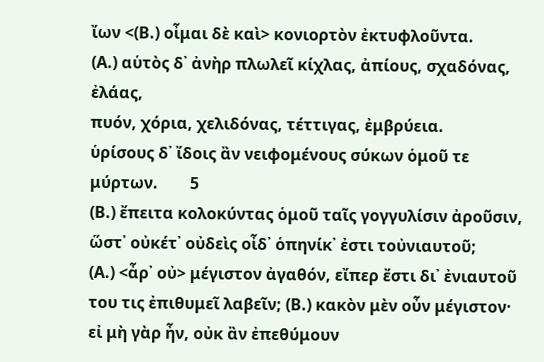ἴων <(Β.) οἶμαι δὲ καὶ> κονιορτὸν ἐκτυφλοῦντα.
(Α.) αὑτὸς δ᾿ ἀνὴρ πλωλεῖ κίχλας, ἀπίους, σχαδόνας, ἐλάας,
πυόν, χόρια, χελιδόνας, τέττιγας, ἐμβρύεια.
ὑρίσους δ᾿ ἴδοις ἂν νειφομένους σύκων ὁμοῦ τε μύρτων.        5
(Β.) ἔπειτα κολοκύντας ὁμοῦ ταῖς γογγυλίσιν ἀροῦσιν,
ὥστ᾿ οὐκέτ᾿ οὐδεὶς οἶδ᾿ ὁπηνίκ᾿ ἐστι τοὐνιαυτοῦ;
(Α.) <ἆρ᾿ οὐ> μέγιστον ἀγαθόν, εἴπερ ἔστι δι᾿ ἐνιαυτοῦ
του τις ἐπιθυμεῖ λαβεῖν; (Β.) κακὸν μὲν οὖν μέγιστον·
εἰ μὴ γὰρ ἦν, οὐκ ἂν ἐπεθύμουν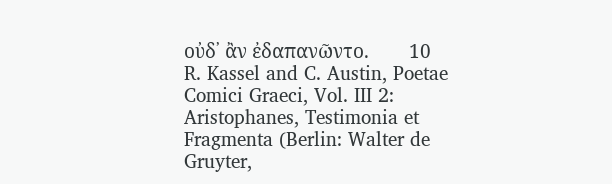οὐδ᾿ ἂν ἐδαπανῶντο.        10
R. Kassel and C. Austin, Poetae Comici Graeci, Vol. III 2: Aristophanes, Testimonia et Fragmenta (Berlin: Walter de Gruyter,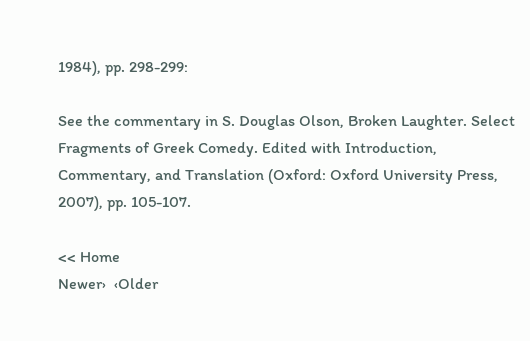1984), pp. 298-299:

See the commentary in S. Douglas Olson, Broken Laughter. Select Fragments of Greek Comedy. Edited with Introduction, Commentary, and Translation (Oxford: Oxford University Press, 2007), pp. 105-107.

<< Home
Newer›  ‹Older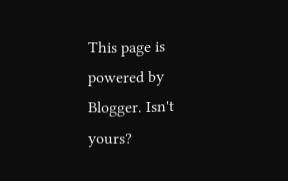This page is powered by Blogger. Isn't yours?